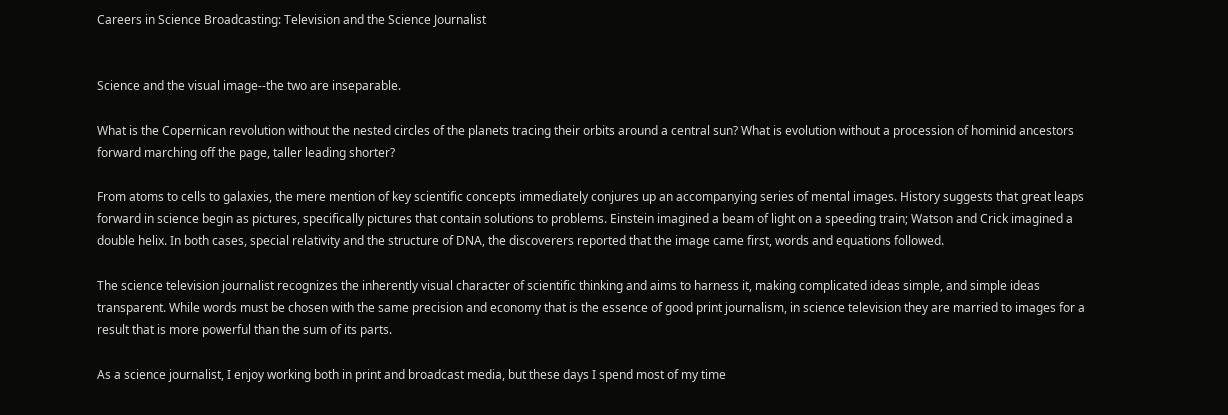Careers in Science Broadcasting: Television and the Science Journalist


Science and the visual image--the two are inseparable.

What is the Copernican revolution without the nested circles of the planets tracing their orbits around a central sun? What is evolution without a procession of hominid ancestors forward marching off the page, taller leading shorter?

From atoms to cells to galaxies, the mere mention of key scientific concepts immediately conjures up an accompanying series of mental images. History suggests that great leaps forward in science begin as pictures, specifically pictures that contain solutions to problems. Einstein imagined a beam of light on a speeding train; Watson and Crick imagined a double helix. In both cases, special relativity and the structure of DNA, the discoverers reported that the image came first, words and equations followed.

The science television journalist recognizes the inherently visual character of scientific thinking and aims to harness it, making complicated ideas simple, and simple ideas transparent. While words must be chosen with the same precision and economy that is the essence of good print journalism, in science television they are married to images for a result that is more powerful than the sum of its parts.

As a science journalist, I enjoy working both in print and broadcast media, but these days I spend most of my time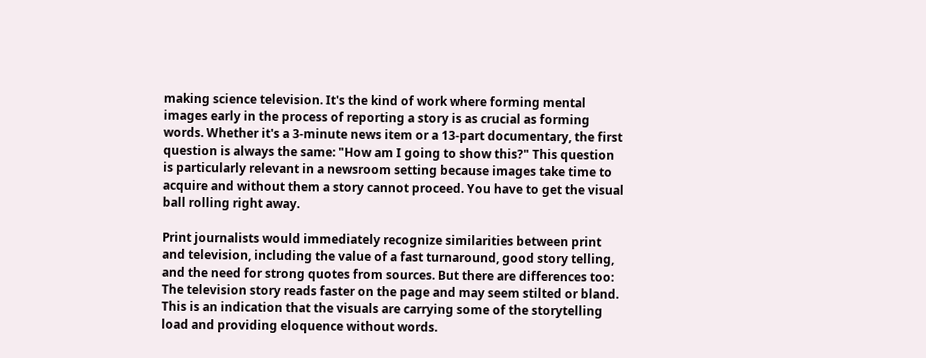making science television. It's the kind of work where forming mental images early in the process of reporting a story is as crucial as forming words. Whether it's a 3-minute news item or a 13-part documentary, the first question is always the same: "How am I going to show this?" This question is particularly relevant in a newsroom setting because images take time to acquire and without them a story cannot proceed. You have to get the visual ball rolling right away.

Print journalists would immediately recognize similarities between print and television, including the value of a fast turnaround, good story telling, and the need for strong quotes from sources. But there are differences too: The television story reads faster on the page and may seem stilted or bland. This is an indication that the visuals are carrying some of the storytelling load and providing eloquence without words.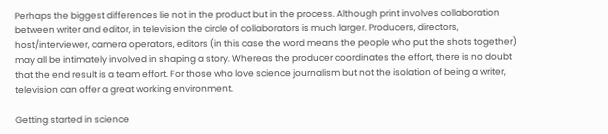Perhaps the biggest differences lie not in the product but in the process. Although print involves collaboration between writer and editor, in television the circle of collaborators is much larger. Producers, directors, host/interviewer, camera operators, editors (in this case the word means the people who put the shots together) may all be intimately involved in shaping a story. Whereas the producer coordinates the effort, there is no doubt that the end result is a team effort. For those who love science journalism but not the isolation of being a writer, television can offer a great working environment.

Getting started in science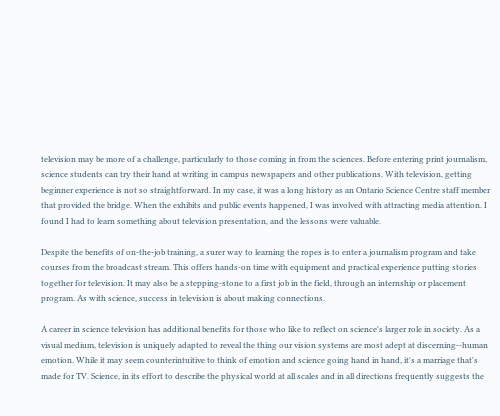television may be more of a challenge, particularly to those coming in from the sciences. Before entering print journalism, science students can try their hand at writing in campus newspapers and other publications. With television, getting beginner experience is not so straightforward. In my case, it was a long history as an Ontario Science Centre staff member that provided the bridge. When the exhibits and public events happened, I was involved with attracting media attention. I found I had to learn something about television presentation, and the lessons were valuable.

Despite the benefits of on-the-job training, a surer way to learning the ropes is to enter a journalism program and take courses from the broadcast stream. This offers hands-on time with equipment and practical experience putting stories together for television. It may also be a stepping-stone to a first job in the field, through an internship or placement program. As with science, success in television is about making connections.

A career in science television has additional benefits for those who like to reflect on science's larger role in society. As a visual medium, television is uniquely adapted to reveal the thing our vision systems are most adept at discerning--human emotion. While it may seem counterintuitive to think of emotion and science going hand in hand, it's a marriage that's made for TV. Science, in its effort to describe the physical world at all scales and in all directions frequently suggests the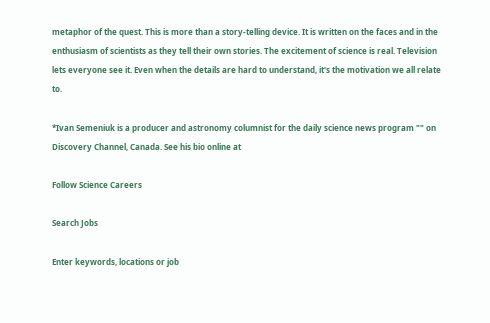metaphor of the quest. This is more than a story-telling device. It is written on the faces and in the enthusiasm of scientists as they tell their own stories. The excitement of science is real. Television lets everyone see it. Even when the details are hard to understand, it's the motivation we all relate to.

*Ivan Semeniuk is a producer and astronomy columnist for the daily science news program "" on Discovery Channel, Canada. See his bio online at

Follow Science Careers

Search Jobs

Enter keywords, locations or job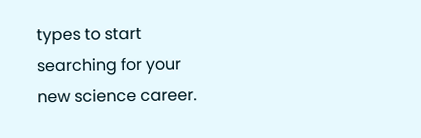types to start searching for your new science career.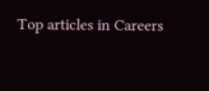Top articles in Careers